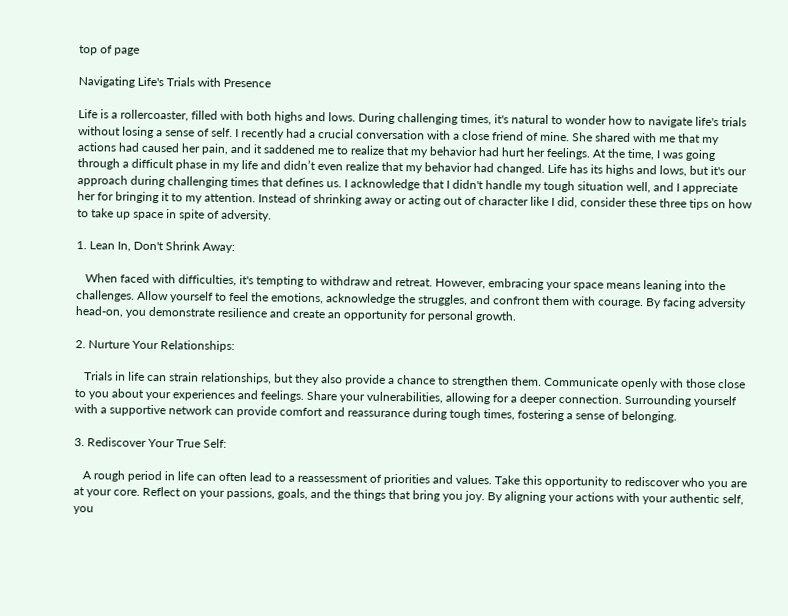top of page

Navigating Life's Trials with Presence

Life is a rollercoaster, filled with both highs and lows. During challenging times, it's natural to wonder how to navigate life's trials without losing a sense of self. I recently had a crucial conversation with a close friend of mine. She shared with me that my actions had caused her pain, and it saddened me to realize that my behavior had hurt her feelings. At the time, I was going through a difficult phase in my life and didn’t even realize that my behavior had changed. Life has its highs and lows, but it's our approach during challenging times that defines us. I acknowledge that I didn't handle my tough situation well, and I appreciate her for bringing it to my attention. Instead of shrinking away or acting out of character like I did, consider these three tips on how to take up space in spite of adversity.

1. Lean In, Don't Shrink Away:

   When faced with difficulties, it's tempting to withdraw and retreat. However, embracing your space means leaning into the challenges. Allow yourself to feel the emotions, acknowledge the struggles, and confront them with courage. By facing adversity head-on, you demonstrate resilience and create an opportunity for personal growth.

2. Nurture Your Relationships:

   Trials in life can strain relationships, but they also provide a chance to strengthen them. Communicate openly with those close to you about your experiences and feelings. Share your vulnerabilities, allowing for a deeper connection. Surrounding yourself with a supportive network can provide comfort and reassurance during tough times, fostering a sense of belonging.

3. Rediscover Your True Self:

   A rough period in life can often lead to a reassessment of priorities and values. Take this opportunity to rediscover who you are at your core. Reflect on your passions, goals, and the things that bring you joy. By aligning your actions with your authentic self, you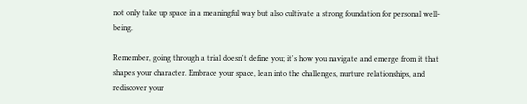not only take up space in a meaningful way but also cultivate a strong foundation for personal well-being.

Remember, going through a trial doesn't define you; it's how you navigate and emerge from it that shapes your character. Embrace your space, lean into the challenges, nurture relationships, and rediscover your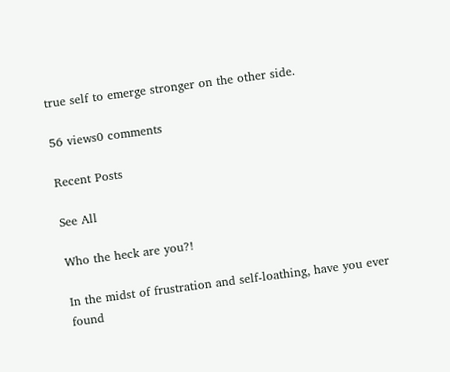true self to emerge stronger on the other side.

56 views0 comments

Recent Posts

See All

Who the heck are you?!

In the midst of frustration and self-loathing, have you ever found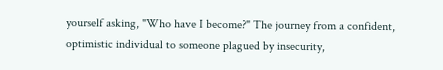yourself asking, "Who have I become?" The journey from a confident, optimistic individual to someone plagued by insecurity,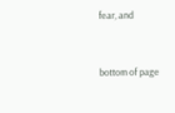fear, and


bottom of page